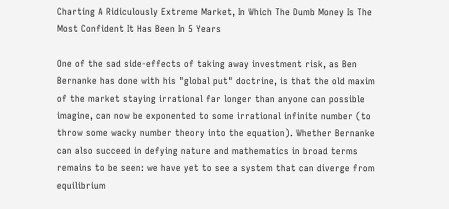Charting A Ridiculously Extreme Market, In Which The Dumb Money Is The Most Confident It Has Been In 5 Years

One of the sad side-effects of taking away investment risk, as Ben Bernanke has done with his "global put" doctrine, is that the old maxim of the market staying irrational far longer than anyone can possible imagine, can now be exponented to some irrational infinite number (to throw some wacky number theory into the equation). Whether Bernanke can also succeed in defying nature and mathematics in broad terms remains to be seen: we have yet to see a system that can diverge from equilibrium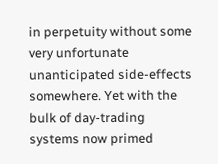in perpetuity without some very unfortunate unanticipated side-effects somewhere. Yet with the bulk of day-trading systems now primed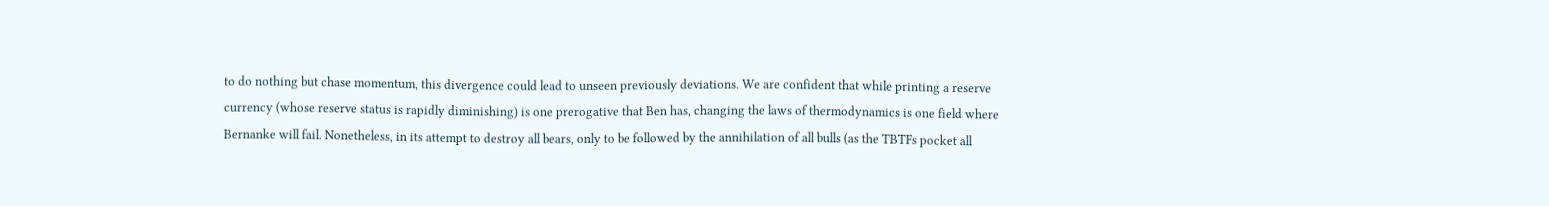to do nothing but chase momentum, this divergence could lead to unseen previously deviations. We are confident that while printing a reserve currency (whose reserve status is rapidly diminishing) is one prerogative that Ben has, changing the laws of thermodynamics is one field where Bernanke will fail. Nonetheless, in its attempt to destroy all bears, only to be followed by the annihilation of all bulls (as the TBTFs pocket all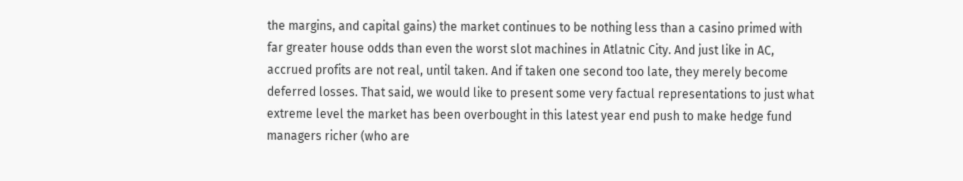the margins, and capital gains) the market continues to be nothing less than a casino primed with far greater house odds than even the worst slot machines in Atlatnic City. And just like in AC, accrued profits are not real, until taken. And if taken one second too late, they merely become deferred losses. That said, we would like to present some very factual representations to just what extreme level the market has been overbought in this latest year end push to make hedge fund managers richer (who are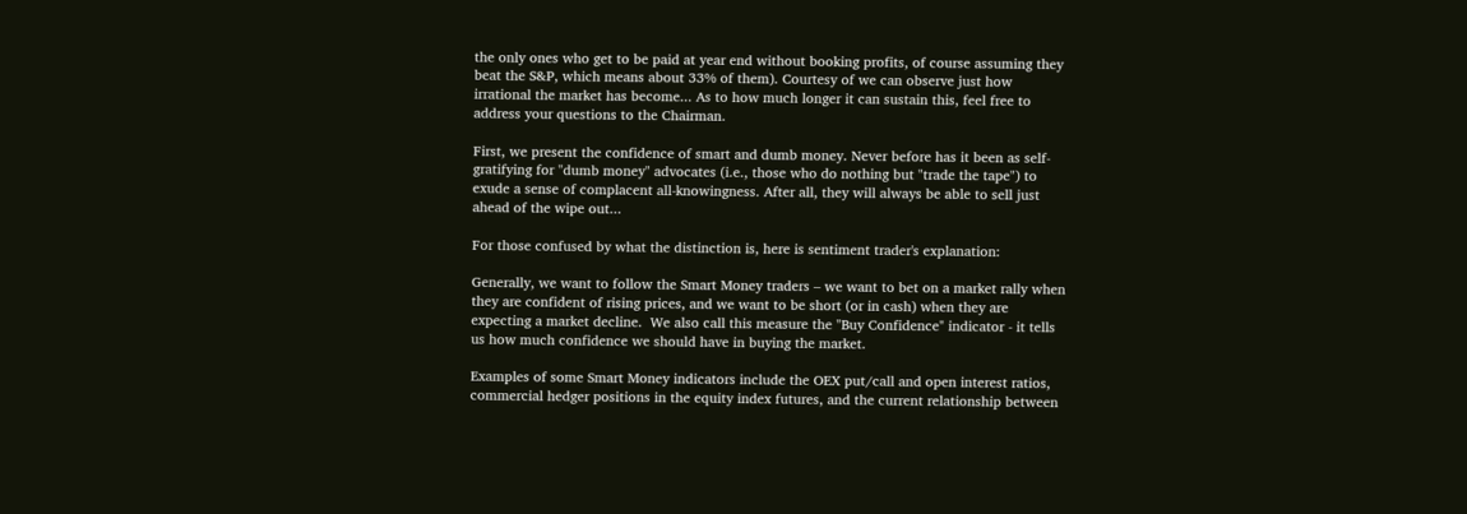the only ones who get to be paid at year end without booking profits, of course assuming they beat the S&P, which means about 33% of them). Courtesy of we can observe just how irrational the market has become... As to how much longer it can sustain this, feel free to address your questions to the Chairman.

First, we present the confidence of smart and dumb money. Never before has it been as self-gratifying for "dumb money" advocates (i.e., those who do nothing but "trade the tape") to exude a sense of complacent all-knowingness. After all, they will always be able to sell just ahead of the wipe out...

For those confused by what the distinction is, here is sentiment trader's explanation:

Generally, we want to follow the Smart Money traders – we want to bet on a market rally when they are confident of rising prices, and we want to be short (or in cash) when they are expecting a market decline.  We also call this measure the "Buy Confidence" indicator - it tells us how much confidence we should have in buying the market.

Examples of some Smart Money indicators include the OEX put/call and open interest ratios, commercial hedger positions in the equity index futures, and the current relationship between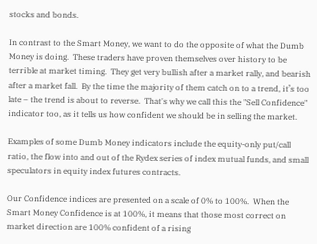stocks and bonds.

In contrast to the Smart Money, we want to do the opposite of what the Dumb Money is doing.  These traders have proven themselves over history to be terrible at market timing.  They get very bullish after a market rally, and bearish after a market fall.  By the time the majority of them catch on to a trend, it’s too late – the trend is about to reverse.  That's why we call this the "Sell Confidence" indicator too, as it tells us how confident we should be in selling the market.

Examples of some Dumb Money indicators include the equity-only put/call ratio, the flow into and out of the Rydex series of index mutual funds, and small speculators in equity index futures contracts.

Our Confidence indices are presented on a scale of 0% to 100%.  When the Smart Money Confidence is at 100%, it means that those most correct on market direction are 100% confident of a rising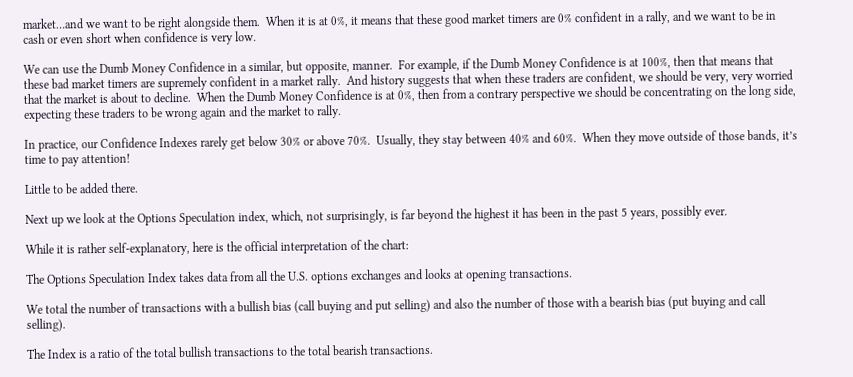market…and we want to be right alongside them.  When it is at 0%, it means that these good market timers are 0% confident in a rally, and we want to be in cash or even short when confidence is very low.

We can use the Dumb Money Confidence in a similar, but opposite, manner.  For example, if the Dumb Money Confidence is at 100%, then that means that these bad market timers are supremely confident in a market rally.  And history suggests that when these traders are confident, we should be very, very worried that the market is about to decline.  When the Dumb Money Confidence is at 0%, then from a contrary perspective we should be concentrating on the long side, expecting these traders to be wrong again and the market to rally.

In practice, our Confidence Indexes rarely get below 30% or above 70%.  Usually, they stay between 40% and 60%.  When they move outside of those bands, it’s time to pay attention!

Little to be added there.

Next up we look at the Options Speculation index, which, not surprisingly, is far beyond the highest it has been in the past 5 years, possibly ever.

While it is rather self-explanatory, here is the official interpretation of the chart:

The Options Speculation Index takes data from all the U.S. options exchanges and looks at opening transactions.

We total the number of transactions with a bullish bias (call buying and put selling) and also the number of those with a bearish bias (put buying and call selling).

The Index is a ratio of the total bullish transactions to the total bearish transactions.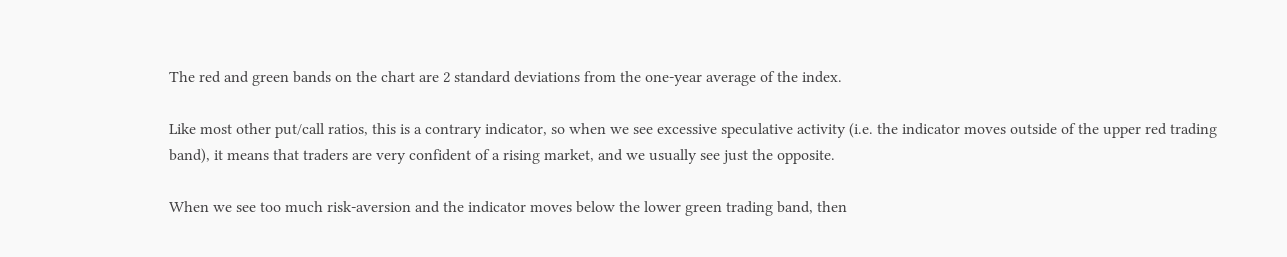The red and green bands on the chart are 2 standard deviations from the one-year average of the index.

Like most other put/call ratios, this is a contrary indicator, so when we see excessive speculative activity (i.e. the indicator moves outside of the upper red trading band), it means that traders are very confident of a rising market, and we usually see just the opposite.

When we see too much risk-aversion and the indicator moves below the lower green trading band, then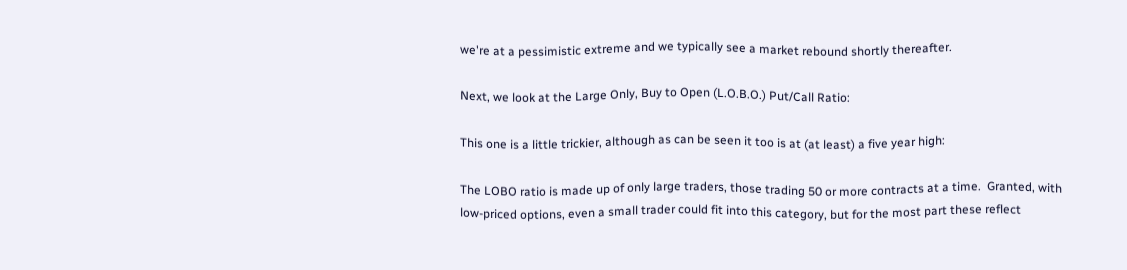we're at a pessimistic extreme and we typically see a market rebound shortly thereafter.

Next, we look at the Large Only, Buy to Open (L.O.B.O.) Put/Call Ratio:

This one is a little trickier, although as can be seen it too is at (at least) a five year high:

The LOBO ratio is made up of only large traders, those trading 50 or more contracts at a time.  Granted, with low-priced options, even a small trader could fit into this category, but for the most part these reflect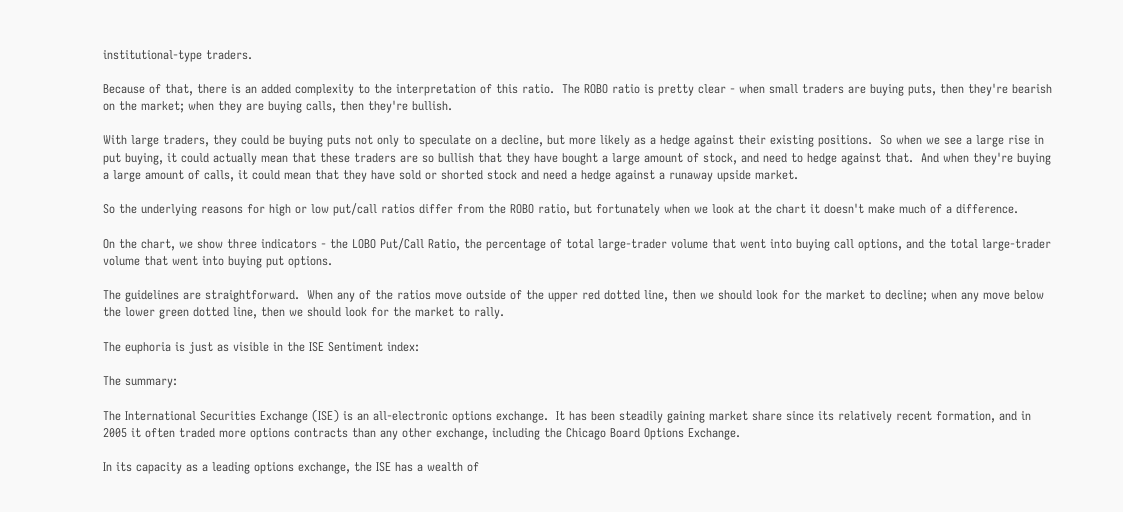institutional-type traders.

Because of that, there is an added complexity to the interpretation of this ratio.  The ROBO ratio is pretty clear - when small traders are buying puts, then they're bearish on the market; when they are buying calls, then they're bullish.

With large traders, they could be buying puts not only to speculate on a decline, but more likely as a hedge against their existing positions.  So when we see a large rise in put buying, it could actually mean that these traders are so bullish that they have bought a large amount of stock, and need to hedge against that.  And when they're buying a large amount of calls, it could mean that they have sold or shorted stock and need a hedge against a runaway upside market.

So the underlying reasons for high or low put/call ratios differ from the ROBO ratio, but fortunately when we look at the chart it doesn't make much of a difference.

On the chart, we show three indicators - the LOBO Put/Call Ratio, the percentage of total large-trader volume that went into buying call options, and the total large-trader volume that went into buying put options.

The guidelines are straightforward.  When any of the ratios move outside of the upper red dotted line, then we should look for the market to decline; when any move below the lower green dotted line, then we should look for the market to rally.

The euphoria is just as visible in the ISE Sentiment index:

The summary:

The International Securities Exchange (ISE) is an all-electronic options exchange.  It has been steadily gaining market share since its relatively recent formation, and in 2005 it often traded more options contracts than any other exchange, including the Chicago Board Options Exchange.

In its capacity as a leading options exchange, the ISE has a wealth of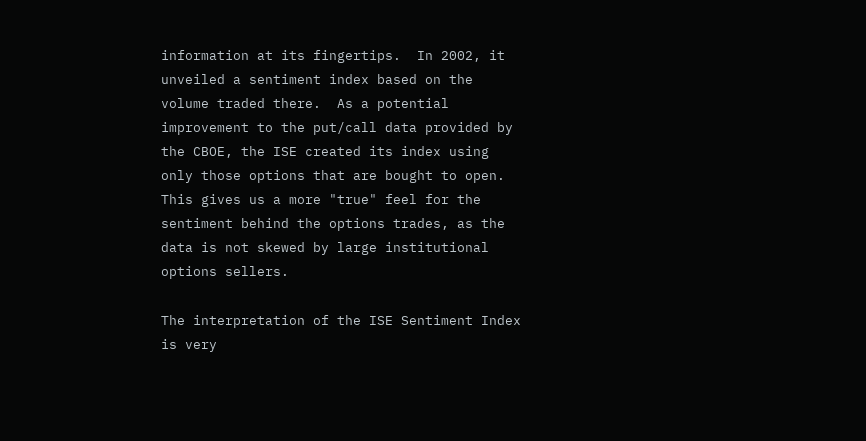information at its fingertips.  In 2002, it unveiled a sentiment index based on the volume traded there.  As a potential improvement to the put/call data provided by the CBOE, the ISE created its index using only those options that are bought to open.  This gives us a more "true" feel for the sentiment behind the options trades, as the data is not skewed by large institutional options sellers.

The interpretation of the ISE Sentiment Index is very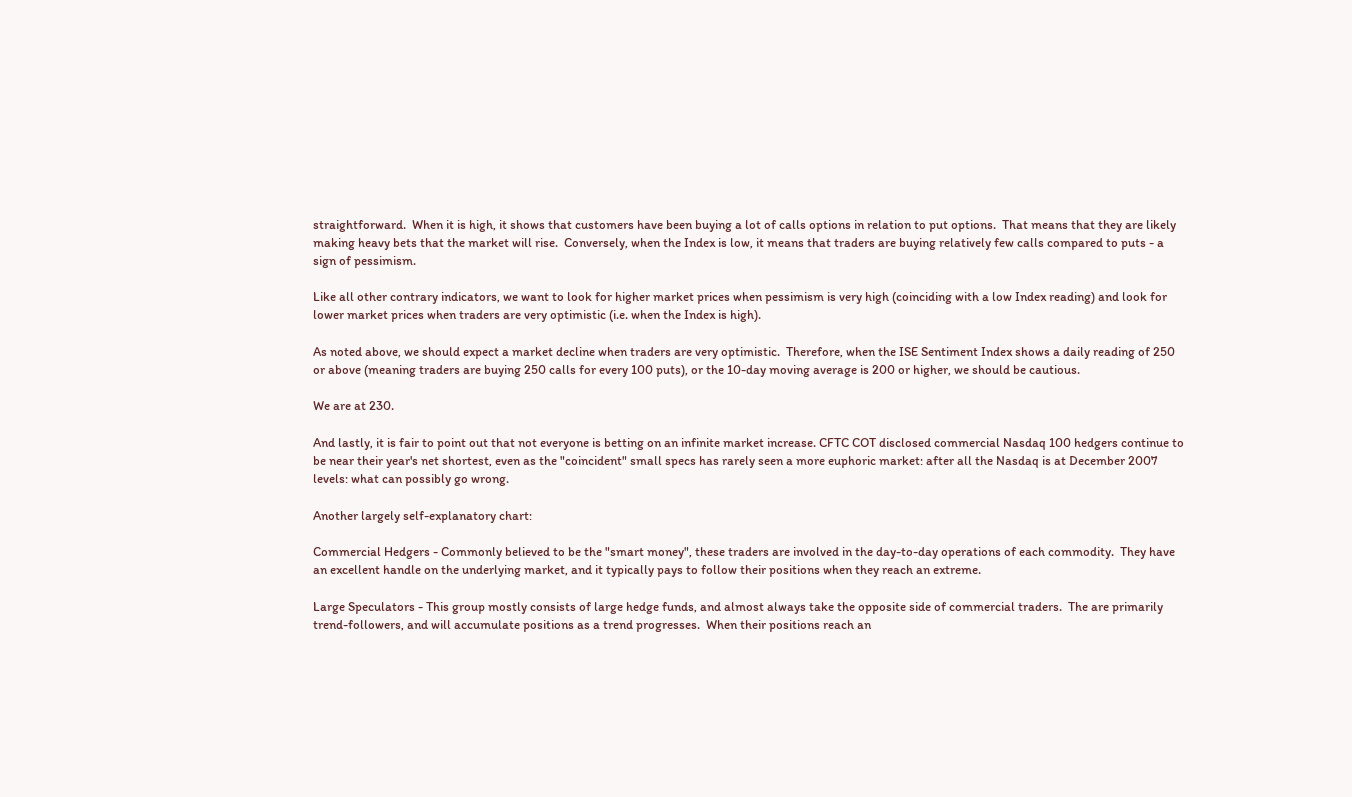straightforward.  When it is high, it shows that customers have been buying a lot of calls options in relation to put options.  That means that they are likely making heavy bets that the market will rise.  Conversely, when the Index is low, it means that traders are buying relatively few calls compared to puts - a sign of pessimism.

Like all other contrary indicators, we want to look for higher market prices when pessimism is very high (coinciding with a low Index reading) and look for lower market prices when traders are very optimistic (i.e. when the Index is high).

As noted above, we should expect a market decline when traders are very optimistic.  Therefore, when the ISE Sentiment Index shows a daily reading of 250 or above (meaning traders are buying 250 calls for every 100 puts), or the 10-day moving average is 200 or higher, we should be cautious.

We are at 230.

And lastly, it is fair to point out that not everyone is betting on an infinite market increase. CFTC COT disclosed commercial Nasdaq 100 hedgers continue to be near their year's net shortest, even as the "coincident" small specs has rarely seen a more euphoric market: after all the Nasdaq is at December 2007 levels: what can possibly go wrong.

Another largely self-explanatory chart:

Commercial Hedgers - Commonly believed to be the "smart money", these traders are involved in the day-to-day operations of each commodity.  They have an excellent handle on the underlying market, and it typically pays to follow their positions when they reach an extreme.

Large Speculators - This group mostly consists of large hedge funds, and almost always take the opposite side of commercial traders.  The are primarily trend-followers, and will accumulate positions as a trend progresses.  When their positions reach an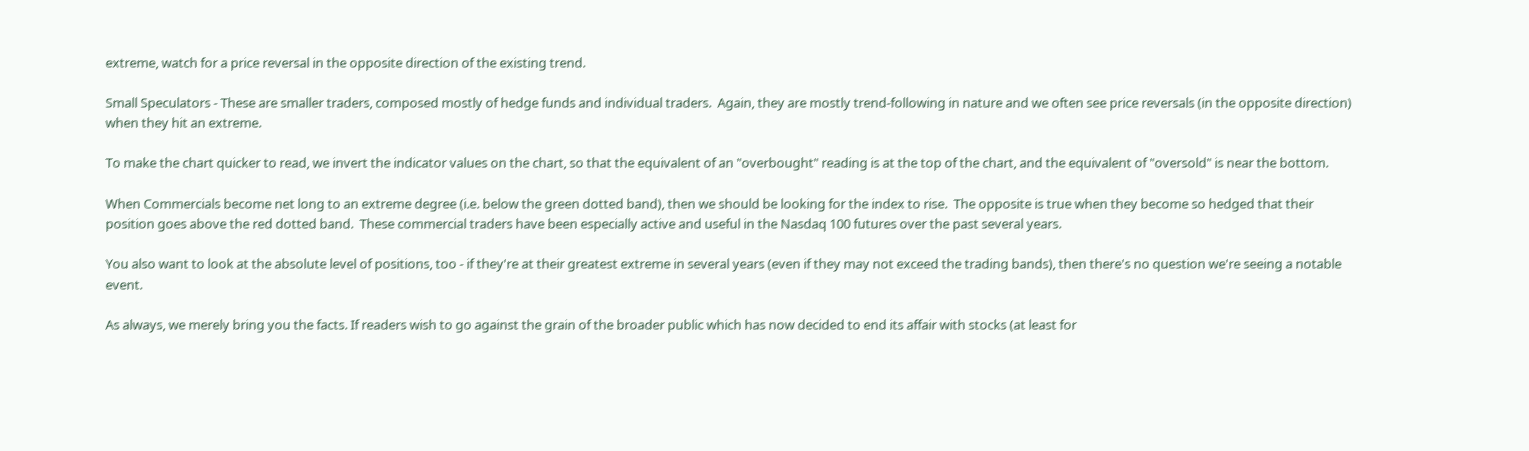extreme, watch for a price reversal in the opposite direction of the existing trend.

Small Speculators - These are smaller traders, composed mostly of hedge funds and individual traders.  Again, they are mostly trend-following in nature and we often see price reversals (in the opposite direction) when they hit an extreme.

To make the chart quicker to read, we invert the indicator values on the chart, so that the equivalent of an "overbought" reading is at the top of the chart, and the equivalent of "oversold" is near the bottom.

When Commercials become net long to an extreme degree (i.e. below the green dotted band), then we should be looking for the index to rise.  The opposite is true when they become so hedged that their position goes above the red dotted band.  These commercial traders have been especially active and useful in the Nasdaq 100 futures over the past several years.

You also want to look at the absolute level of positions, too - if they're at their greatest extreme in several years (even if they may not exceed the trading bands), then there's no question we're seeing a notable event.

As always, we merely bring you the facts. If readers wish to go against the grain of the broader public which has now decided to end its affair with stocks (at least for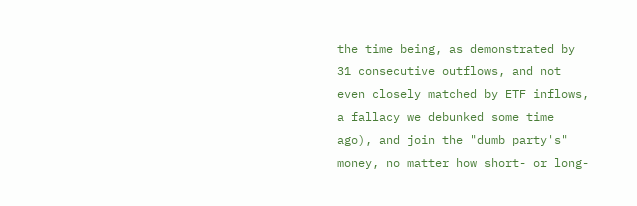the time being, as demonstrated by 31 consecutive outflows, and not even closely matched by ETF inflows, a fallacy we debunked some time ago), and join the "dumb party's" money, no matter how short- or long-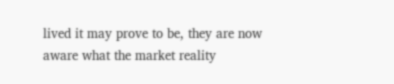lived it may prove to be, they are now aware what the market reality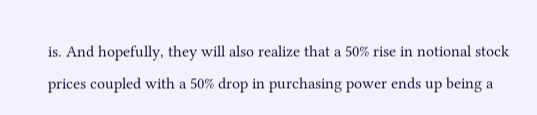is. And hopefully, they will also realize that a 50% rise in notional stock prices coupled with a 50% drop in purchasing power ends up being a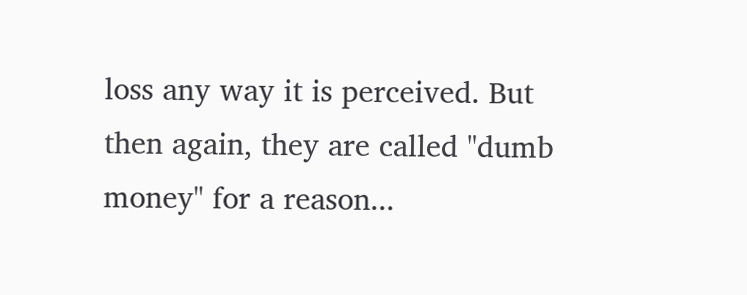loss any way it is perceived. But then again, they are called "dumb money" for a reason...